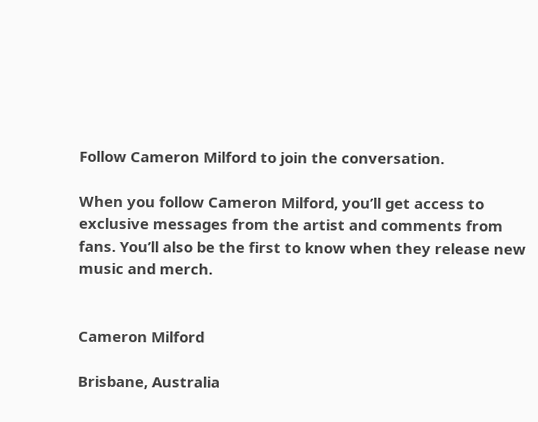Follow Cameron Milford to join the conversation.

When you follow Cameron Milford, you’ll get access to exclusive messages from the artist and comments from fans. You’ll also be the first to know when they release new music and merch.


Cameron Milford

Brisbane, Australia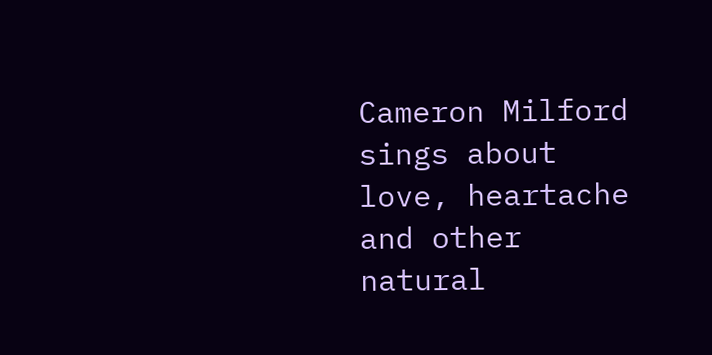Cameron Milford sings about love, heartache and other natural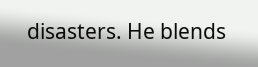disasters. He blends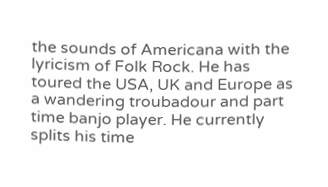the sounds of Americana with the lyricism of Folk Rock. He has toured the USA, UK and Europe as a wandering troubadour and part time banjo player. He currently splits his time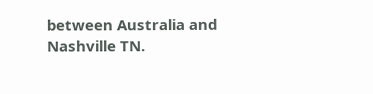between Australia and Nashville TN.